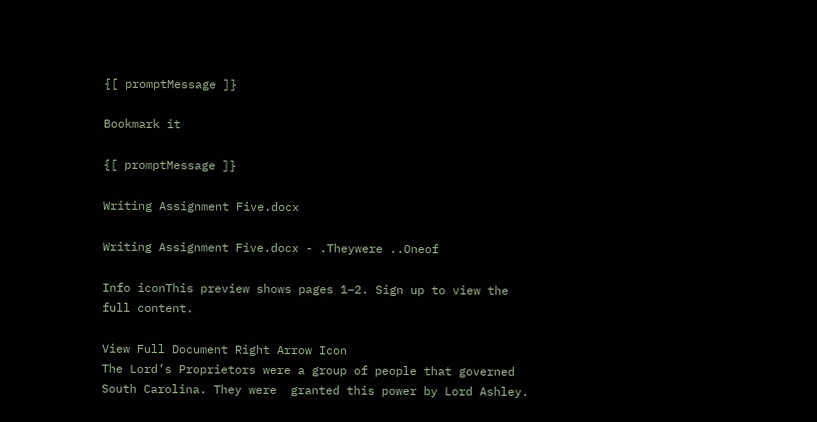{[ promptMessage ]}

Bookmark it

{[ promptMessage ]}

Writing Assignment Five.docx

Writing Assignment Five.docx - .Theywere ..Oneof

Info iconThis preview shows pages 1–2. Sign up to view the full content.

View Full Document Right Arrow Icon
The Lord’s Proprietors were a group of people that governed South Carolina. They were  granted this power by Lord Ashley.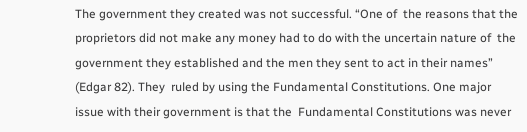The government they created was not successful. “One of  the reasons that the proprietors did not make any money had to do with the uncertain nature of  the government they established and the men they sent to act in their names” (Edgar 82). They  ruled by using the Fundamental Constitutions. One major issue with their government is that the  Fundamental Constitutions was never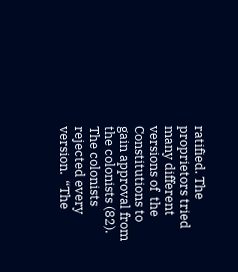ratified. The proprietors tried many different versions of  the Constitutions to gain approval from the colonists (82). The colonists rejected every version.  “The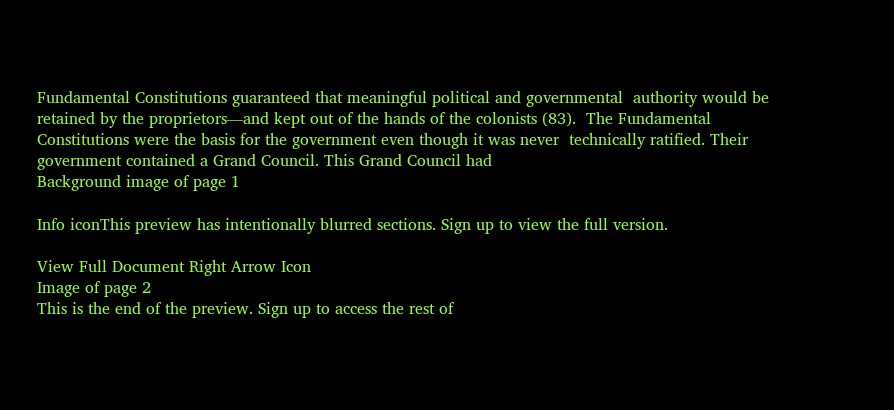Fundamental Constitutions guaranteed that meaningful political and governmental  authority would be retained by the proprietors—and kept out of the hands of the colonists (83).  The Fundamental Constitutions were the basis for the government even though it was never  technically ratified. Their government contained a Grand Council. This Grand Council had
Background image of page 1

Info iconThis preview has intentionally blurred sections. Sign up to view the full version.

View Full Document Right Arrow Icon
Image of page 2
This is the end of the preview. Sign up to access the rest of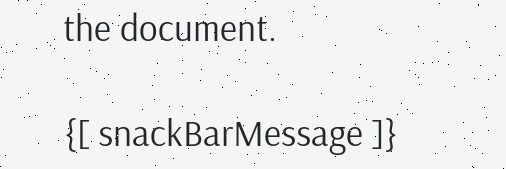the document.

{[ snackBarMessage ]}